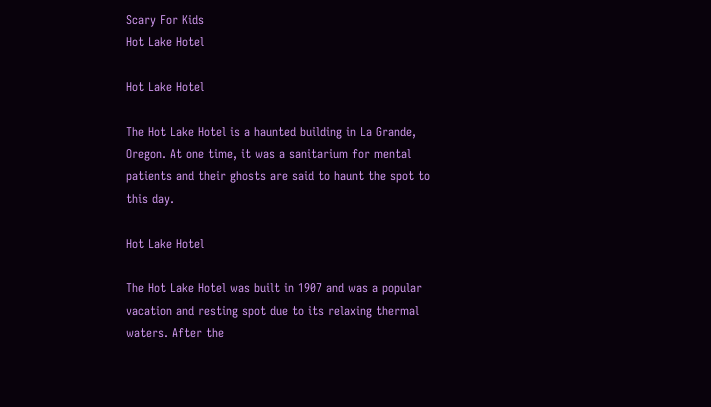Scary For Kids
Hot Lake Hotel

Hot Lake Hotel

The Hot Lake Hotel is a haunted building in La Grande, Oregon. At one time, it was a sanitarium for mental patients and their ghosts are said to haunt the spot to this day.

Hot Lake Hotel

The Hot Lake Hotel was built in 1907 and was a popular vacation and resting spot due to its relaxing thermal waters. After the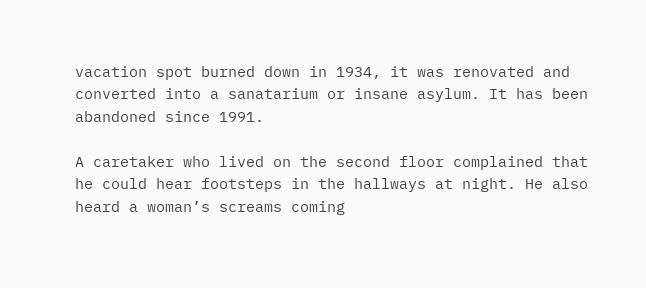vacation spot burned down in 1934, it was renovated and converted into a sanatarium or insane asylum. It has been abandoned since 1991.

A caretaker who lived on the second floor complained that he could hear footsteps in the hallways at night. He also heard a woman’s screams coming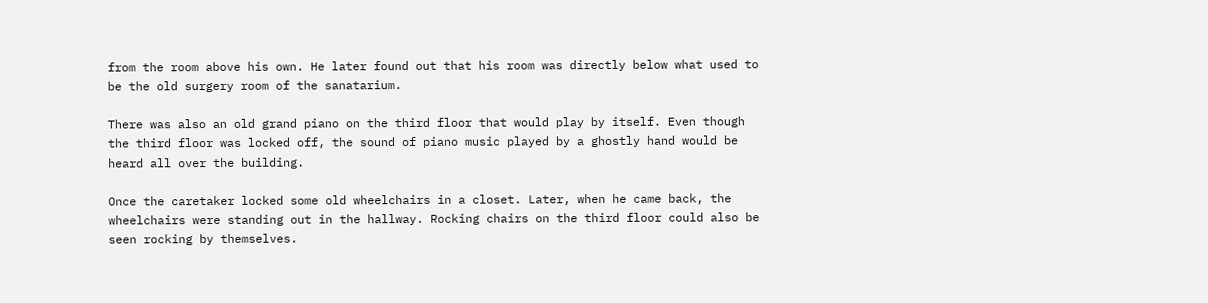from the room above his own. He later found out that his room was directly below what used to be the old surgery room of the sanatarium.

There was also an old grand piano on the third floor that would play by itself. Even though the third floor was locked off, the sound of piano music played by a ghostly hand would be heard all over the building.

Once the caretaker locked some old wheelchairs in a closet. Later, when he came back, the wheelchairs were standing out in the hallway. Rocking chairs on the third floor could also be seen rocking by themselves.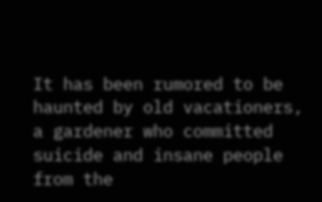It has been rumored to be haunted by old vacationers, a gardener who committed suicide and insane people from the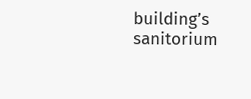building’s sanitorium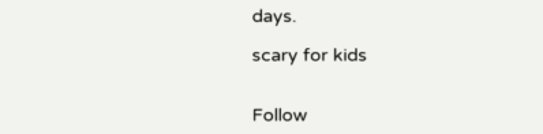days.

scary for kids


Follow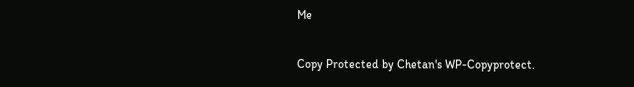Me

Copy Protected by Chetan's WP-Copyprotect.